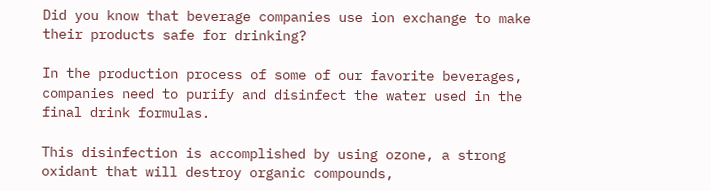Did you know that beverage companies use ion exchange to make their products safe for drinking?

In the production process of some of our favorite beverages, companies need to purify and disinfect the water used in the final drink formulas.

This disinfection is accomplished by using ozone, a strong oxidant that will destroy organic compounds,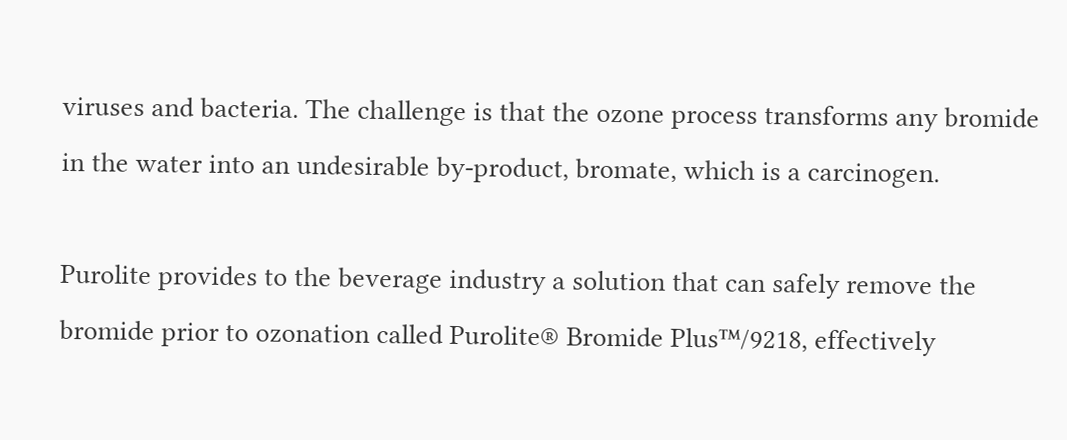viruses and bacteria. The challenge is that the ozone process transforms any bromide in the water into an undesirable by-product, bromate, which is a carcinogen.

Purolite provides to the beverage industry a solution that can safely remove the bromide prior to ozonation called Purolite® Bromide Plus™/9218, effectively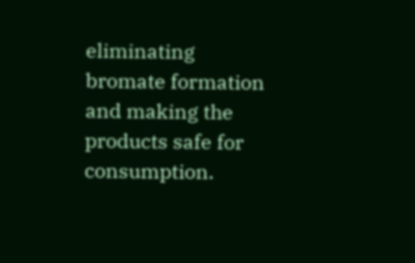eliminating bromate formation and making the products safe for consumption.